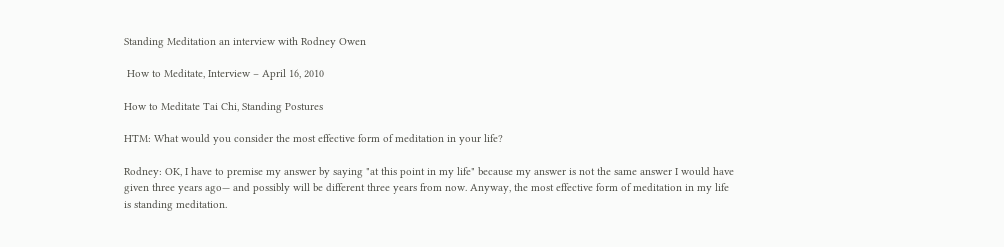Standing Meditation an interview with Rodney Owen

 How to Meditate, Interview – April 16, 2010

How to Meditate Tai Chi, Standing Postures

HTM: What would you consider the most effective form of meditation in your life?

Rodney: OK, I have to premise my answer by saying "at this point in my life" because my answer is not the same answer I would have given three years ago— and possibly will be different three years from now. Anyway, the most effective form of meditation in my life is standing meditation.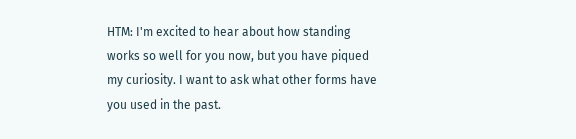HTM: I'm excited to hear about how standing works so well for you now, but you have piqued my curiosity. I want to ask what other forms have you used in the past.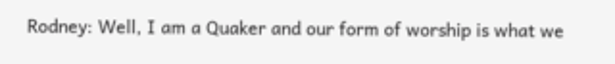Rodney: Well, I am a Quaker and our form of worship is what we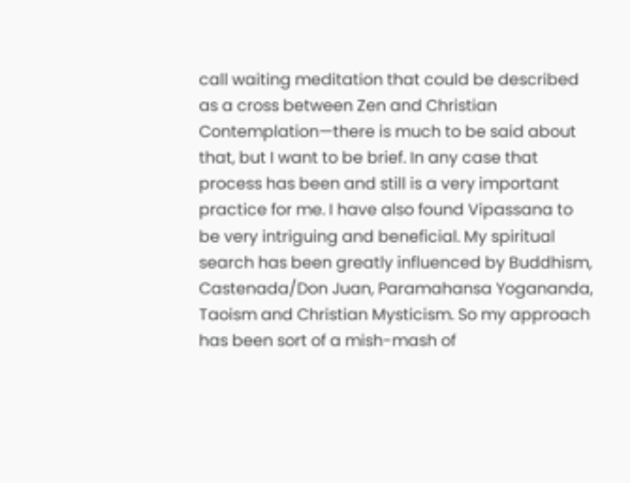call waiting meditation that could be described as a cross between Zen and Christian Contemplation—there is much to be said about that, but I want to be brief. In any case that process has been and still is a very important practice for me. I have also found Vipassana to be very intriguing and beneficial. My spiritual search has been greatly influenced by Buddhism, Castenada/Don Juan, Paramahansa Yogananda, Taoism and Christian Mysticism. So my approach has been sort of a mish-mash of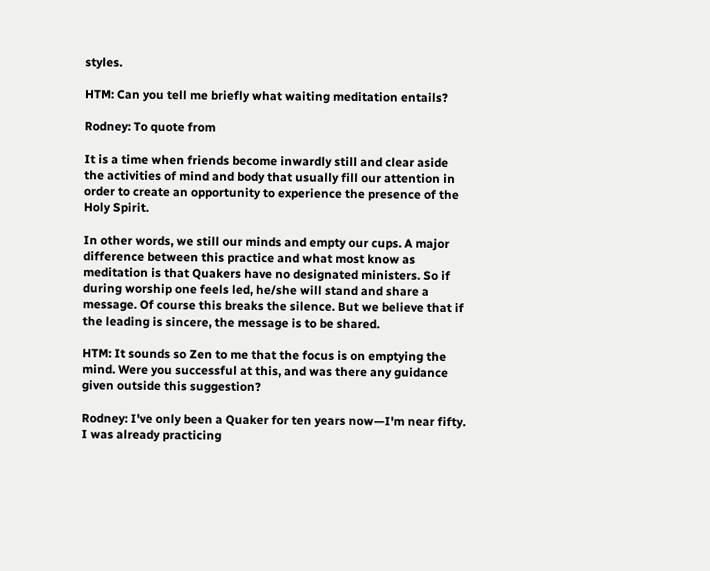styles.

HTM: Can you tell me briefly what waiting meditation entails?

Rodney: To quote from

It is a time when friends become inwardly still and clear aside the activities of mind and body that usually fill our attention in order to create an opportunity to experience the presence of the Holy Spirit.

In other words, we still our minds and empty our cups. A major difference between this practice and what most know as meditation is that Quakers have no designated ministers. So if during worship one feels led, he/she will stand and share a message. Of course this breaks the silence. But we believe that if the leading is sincere, the message is to be shared.

HTM: It sounds so Zen to me that the focus is on emptying the mind. Were you successful at this, and was there any guidance given outside this suggestion?

Rodney: I've only been a Quaker for ten years now—I'm near fifty. I was already practicing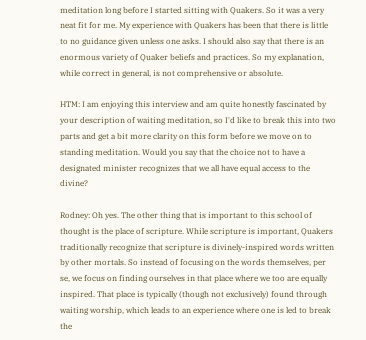meditation long before I started sitting with Quakers. So it was a very neat fit for me. My experience with Quakers has been that there is little to no guidance given unless one asks. I should also say that there is an enormous variety of Quaker beliefs and practices. So my explanation, while correct in general, is not comprehensive or absolute.

HTM: I am enjoying this interview and am quite honestly fascinated by your description of waiting meditation, so I'd like to break this into two parts and get a bit more clarity on this form before we move on to standing meditation. Would you say that the choice not to have a designated minister recognizes that we all have equal access to the divine?

Rodney: Oh yes. The other thing that is important to this school of thought is the place of scripture. While scripture is important, Quakers traditionally recognize that scripture is divinely-inspired words written by other mortals. So instead of focusing on the words themselves, per se, we focus on finding ourselves in that place where we too are equally inspired. That place is typically (though not exclusively) found through waiting worship, which leads to an experience where one is led to break the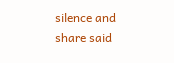silence and share said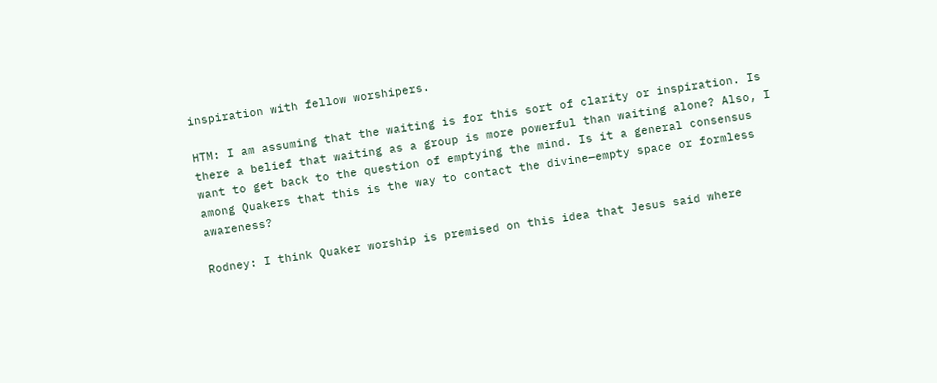inspiration with fellow worshipers.

HTM: I am assuming that the waiting is for this sort of clarity or inspiration. Is there a belief that waiting as a group is more powerful than waiting alone? Also, I want to get back to the question of emptying the mind. Is it a general consensus among Quakers that this is the way to contact the divine—empty space or formless awareness?

Rodney: I think Quaker worship is premised on this idea that Jesus said where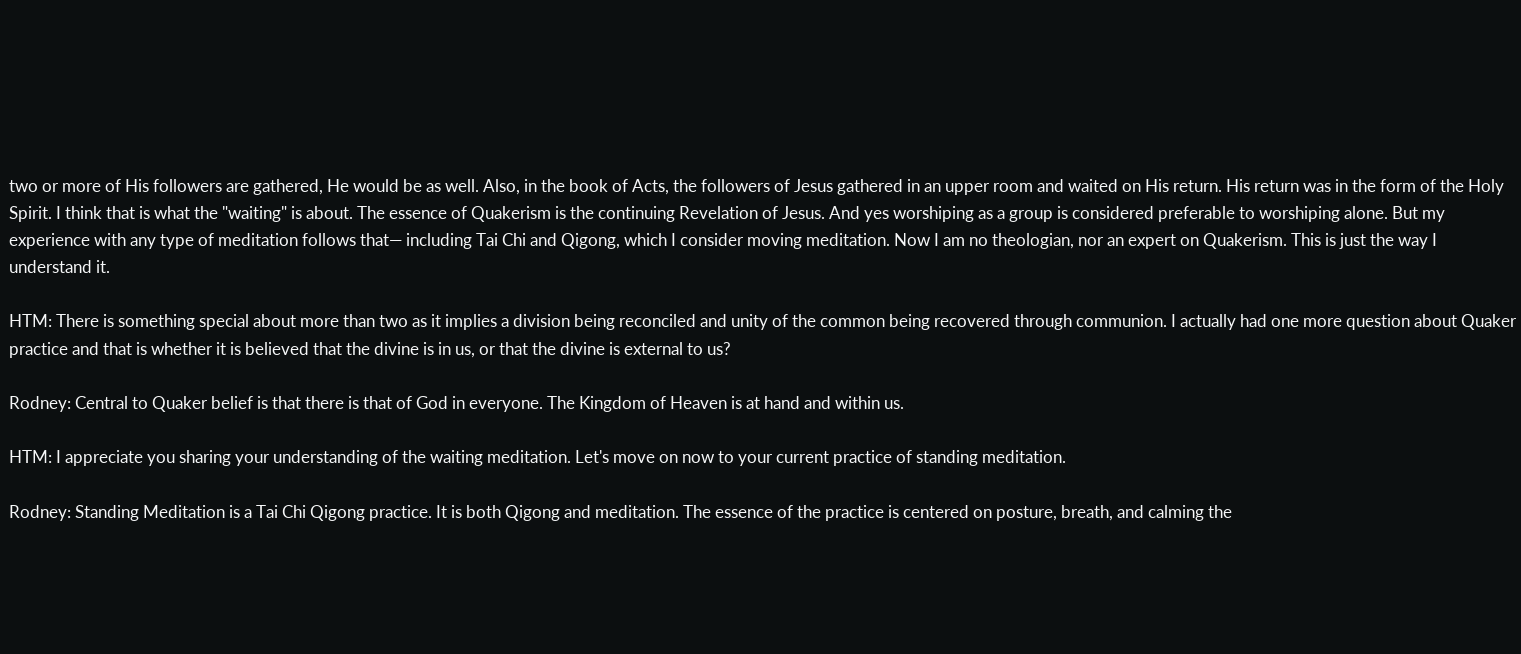two or more of His followers are gathered, He would be as well. Also, in the book of Acts, the followers of Jesus gathered in an upper room and waited on His return. His return was in the form of the Holy Spirit. I think that is what the "waiting" is about. The essence of Quakerism is the continuing Revelation of Jesus. And yes worshiping as a group is considered preferable to worshiping alone. But my experience with any type of meditation follows that— including Tai Chi and Qigong, which I consider moving meditation. Now I am no theologian, nor an expert on Quakerism. This is just the way I understand it.

HTM: There is something special about more than two as it implies a division being reconciled and unity of the common being recovered through communion. I actually had one more question about Quaker practice and that is whether it is believed that the divine is in us, or that the divine is external to us?

Rodney: Central to Quaker belief is that there is that of God in everyone. The Kingdom of Heaven is at hand and within us.

HTM: I appreciate you sharing your understanding of the waiting meditation. Let's move on now to your current practice of standing meditation.

Rodney: Standing Meditation is a Tai Chi Qigong practice. It is both Qigong and meditation. The essence of the practice is centered on posture, breath, and calming the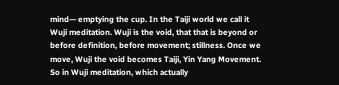mind— emptying the cup. In the Taiji world we call it Wuji meditation. Wuji is the void, that that is beyond or before definition, before movement; stillness. Once we move, Wuji the void becomes Taiji, Yin Yang Movement. So in Wuji meditation, which actually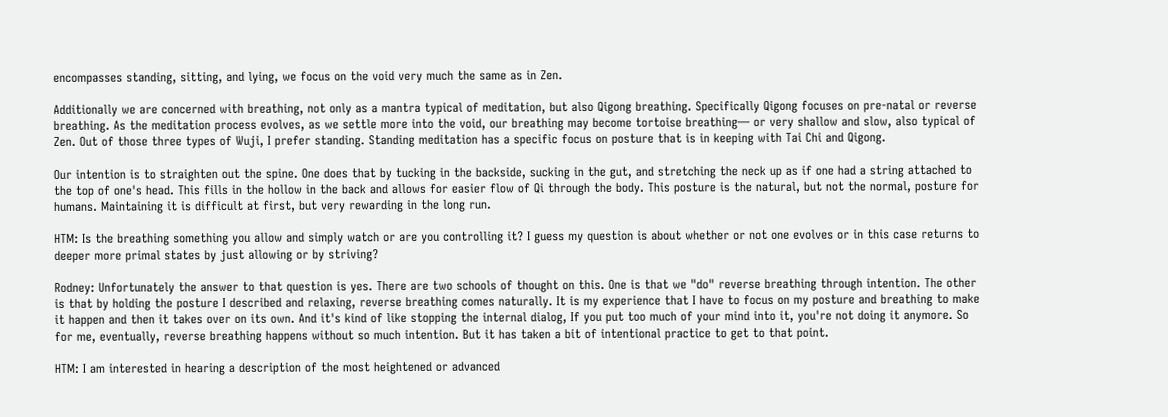encompasses standing, sitting, and lying, we focus on the void very much the same as in Zen.

Additionally we are concerned with breathing, not only as a mantra typical of meditation, but also Qigong breathing. Specifically Qigong focuses on pre-natal or reverse breathing. As the meditation process evolves, as we settle more into the void, our breathing may become tortoise breathing— or very shallow and slow, also typical of Zen. Out of those three types of Wuji, I prefer standing. Standing meditation has a specific focus on posture that is in keeping with Tai Chi and Qigong.

Our intention is to straighten out the spine. One does that by tucking in the backside, sucking in the gut, and stretching the neck up as if one had a string attached to the top of one's head. This fills in the hollow in the back and allows for easier flow of Qi through the body. This posture is the natural, but not the normal, posture for humans. Maintaining it is difficult at first, but very rewarding in the long run.

HTM: Is the breathing something you allow and simply watch or are you controlling it? I guess my question is about whether or not one evolves or in this case returns to deeper more primal states by just allowing or by striving?

Rodney: Unfortunately the answer to that question is yes. There are two schools of thought on this. One is that we "do" reverse breathing through intention. The other is that by holding the posture I described and relaxing, reverse breathing comes naturally. It is my experience that I have to focus on my posture and breathing to make it happen and then it takes over on its own. And it's kind of like stopping the internal dialog, If you put too much of your mind into it, you're not doing it anymore. So for me, eventually, reverse breathing happens without so much intention. But it has taken a bit of intentional practice to get to that point.

HTM: I am interested in hearing a description of the most heightened or advanced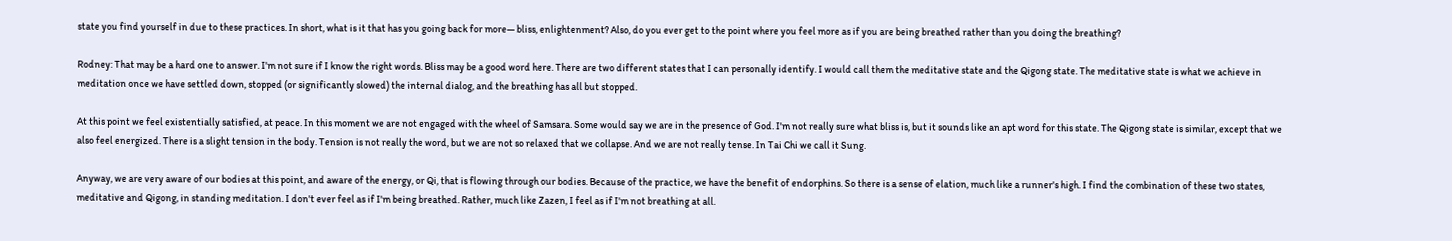state you find yourself in due to these practices. In short, what is it that has you going back for more— bliss, enlightenment? Also, do you ever get to the point where you feel more as if you are being breathed rather than you doing the breathing?

Rodney: That may be a hard one to answer. I'm not sure if I know the right words. Bliss may be a good word here. There are two different states that I can personally identify. I would call them the meditative state and the Qigong state. The meditative state is what we achieve in meditation once we have settled down, stopped (or significantly slowed) the internal dialog, and the breathing has all but stopped.

At this point we feel existentially satisfied, at peace. In this moment we are not engaged with the wheel of Samsara. Some would say we are in the presence of God. I'm not really sure what bliss is, but it sounds like an apt word for this state. The Qigong state is similar, except that we also feel energized. There is a slight tension in the body. Tension is not really the word, but we are not so relaxed that we collapse. And we are not really tense. In Tai Chi we call it Sung.

Anyway, we are very aware of our bodies at this point, and aware of the energy, or Qi, that is flowing through our bodies. Because of the practice, we have the benefit of endorphins. So there is a sense of elation, much like a runner's high. I find the combination of these two states, meditative and Qigong, in standing meditation. I don't ever feel as if I'm being breathed. Rather, much like Zazen, I feel as if I'm not breathing at all.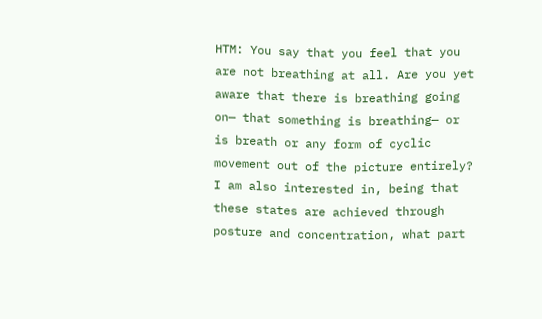HTM: You say that you feel that you are not breathing at all. Are you yet aware that there is breathing going on— that something is breathing— or is breath or any form of cyclic movement out of the picture entirely? I am also interested in, being that these states are achieved through posture and concentration, what part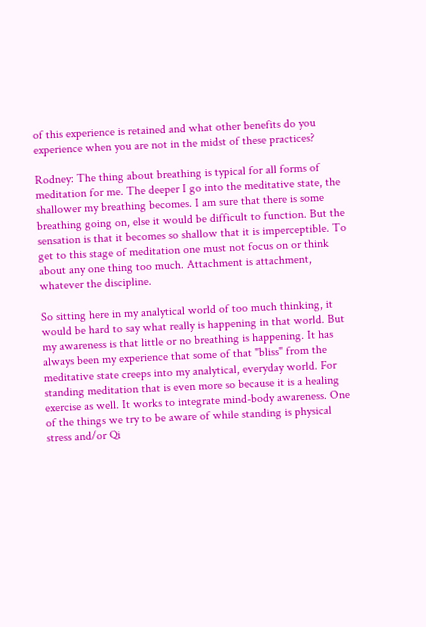of this experience is retained and what other benefits do you experience when you are not in the midst of these practices?

Rodney: The thing about breathing is typical for all forms of meditation for me. The deeper I go into the meditative state, the shallower my breathing becomes. I am sure that there is some breathing going on, else it would be difficult to function. But the sensation is that it becomes so shallow that it is imperceptible. To get to this stage of meditation one must not focus on or think about any one thing too much. Attachment is attachment, whatever the discipline.

So sitting here in my analytical world of too much thinking, it would be hard to say what really is happening in that world. But my awareness is that little or no breathing is happening. It has always been my experience that some of that "bliss" from the meditative state creeps into my analytical, everyday world. For standing meditation that is even more so because it is a healing exercise as well. It works to integrate mind-body awareness. One of the things we try to be aware of while standing is physical stress and/or Qi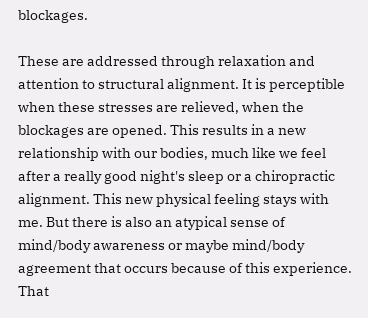blockages.

These are addressed through relaxation and attention to structural alignment. It is perceptible when these stresses are relieved, when the blockages are opened. This results in a new relationship with our bodies, much like we feel after a really good night's sleep or a chiropractic alignment. This new physical feeling stays with me. But there is also an atypical sense of mind/body awareness or maybe mind/body agreement that occurs because of this experience. That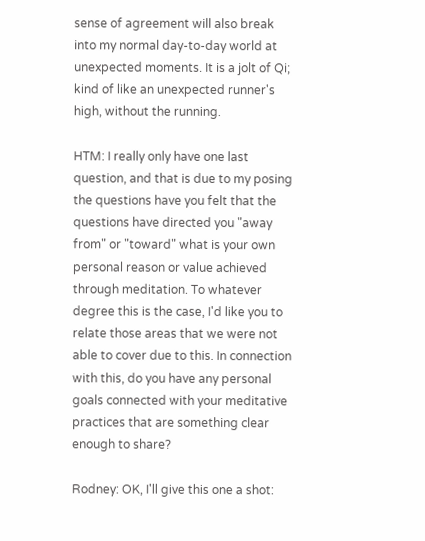sense of agreement will also break into my normal day-to-day world at unexpected moments. It is a jolt of Qi; kind of like an unexpected runner's high, without the running.

HTM: I really only have one last question, and that is due to my posing the questions have you felt that the questions have directed you "away from" or "toward" what is your own personal reason or value achieved through meditation. To whatever degree this is the case, I'd like you to relate those areas that we were not able to cover due to this. In connection with this, do you have any personal goals connected with your meditative practices that are something clear enough to share?

Rodney: OK, I'll give this one a shot: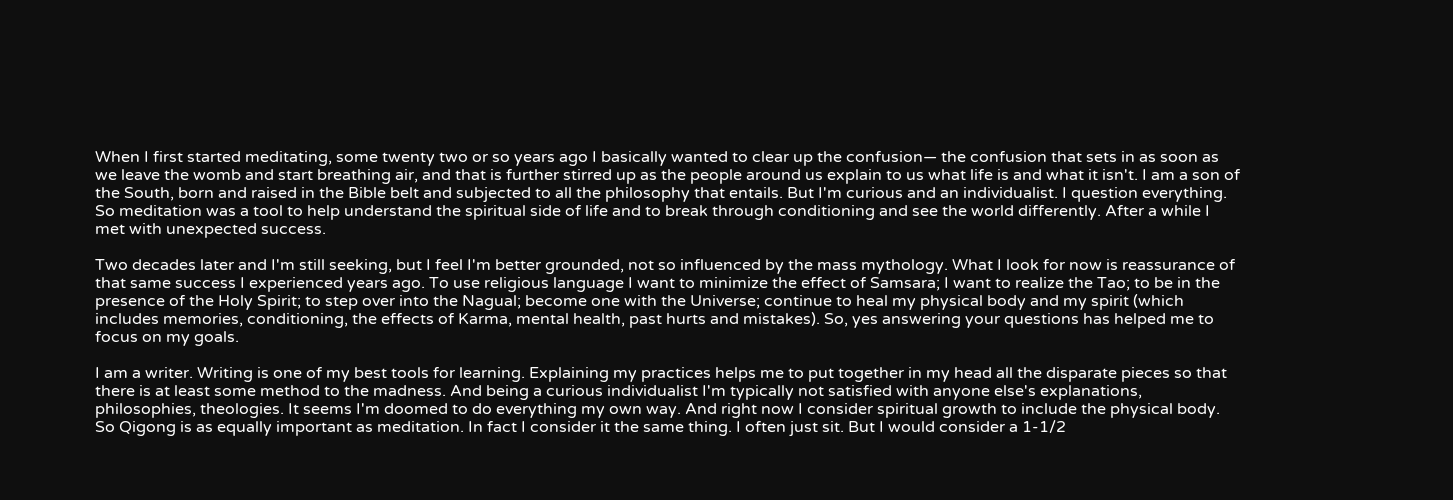When I first started meditating, some twenty two or so years ago I basically wanted to clear up the confusion— the confusion that sets in as soon as we leave the womb and start breathing air, and that is further stirred up as the people around us explain to us what life is and what it isn't. I am a son of the South, born and raised in the Bible belt and subjected to all the philosophy that entails. But I'm curious and an individualist. I question everything. So meditation was a tool to help understand the spiritual side of life and to break through conditioning and see the world differently. After a while I met with unexpected success.

Two decades later and I'm still seeking, but I feel I'm better grounded, not so influenced by the mass mythology. What I look for now is reassurance of that same success I experienced years ago. To use religious language I want to minimize the effect of Samsara; I want to realize the Tao; to be in the presence of the Holy Spirit; to step over into the Nagual; become one with the Universe; continue to heal my physical body and my spirit (which includes memories, conditioning, the effects of Karma, mental health, past hurts and mistakes). So, yes answering your questions has helped me to focus on my goals.

I am a writer. Writing is one of my best tools for learning. Explaining my practices helps me to put together in my head all the disparate pieces so that there is at least some method to the madness. And being a curious individualist I'm typically not satisfied with anyone else's explanations, philosophies, theologies. It seems I'm doomed to do everything my own way. And right now I consider spiritual growth to include the physical body. So Qigong is as equally important as meditation. In fact I consider it the same thing. I often just sit. But I would consider a 1-1/2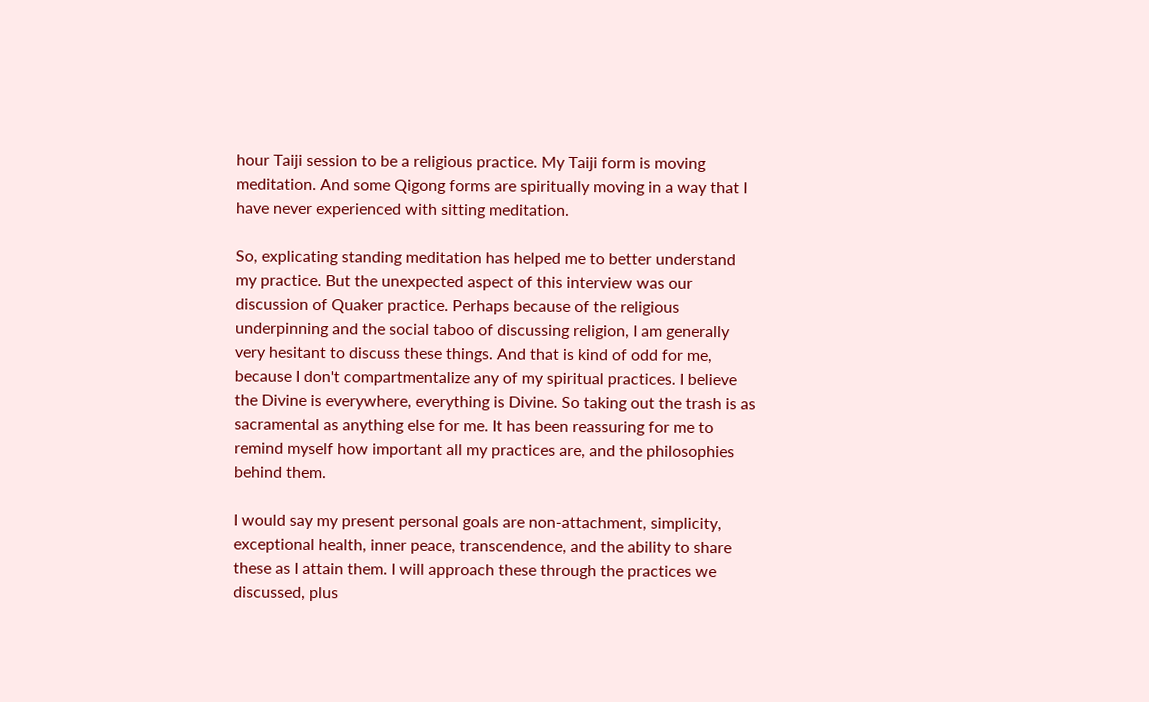hour Taiji session to be a religious practice. My Taiji form is moving meditation. And some Qigong forms are spiritually moving in a way that I have never experienced with sitting meditation.

So, explicating standing meditation has helped me to better understand my practice. But the unexpected aspect of this interview was our discussion of Quaker practice. Perhaps because of the religious underpinning and the social taboo of discussing religion, I am generally very hesitant to discuss these things. And that is kind of odd for me, because I don't compartmentalize any of my spiritual practices. I believe the Divine is everywhere, everything is Divine. So taking out the trash is as sacramental as anything else for me. It has been reassuring for me to remind myself how important all my practices are, and the philosophies behind them.

I would say my present personal goals are non-attachment, simplicity, exceptional health, inner peace, transcendence, and the ability to share these as I attain them. I will approach these through the practices we discussed, plus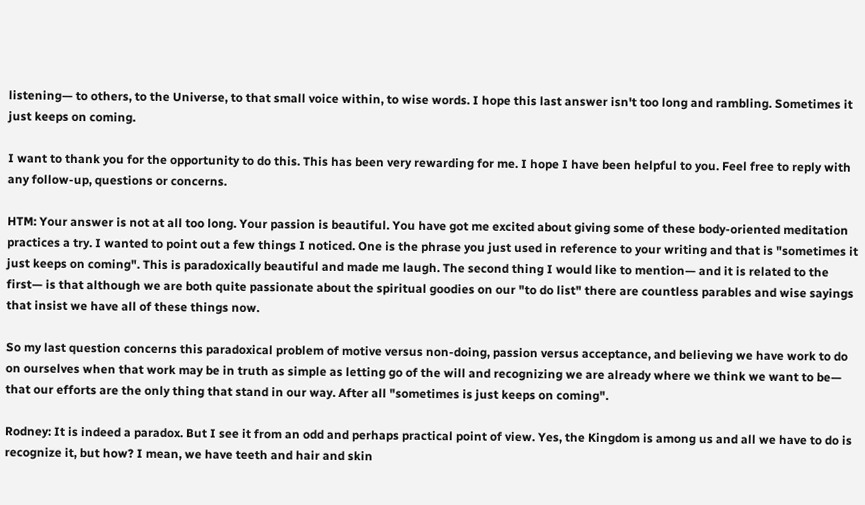listening— to others, to the Universe, to that small voice within, to wise words. I hope this last answer isn't too long and rambling. Sometimes it just keeps on coming.

I want to thank you for the opportunity to do this. This has been very rewarding for me. I hope I have been helpful to you. Feel free to reply with any follow-up, questions or concerns.

HTM: Your answer is not at all too long. Your passion is beautiful. You have got me excited about giving some of these body-oriented meditation practices a try. I wanted to point out a few things I noticed. One is the phrase you just used in reference to your writing and that is "sometimes it just keeps on coming". This is paradoxically beautiful and made me laugh. The second thing I would like to mention— and it is related to the first— is that although we are both quite passionate about the spiritual goodies on our "to do list" there are countless parables and wise sayings that insist we have all of these things now.

So my last question concerns this paradoxical problem of motive versus non-doing, passion versus acceptance, and believing we have work to do on ourselves when that work may be in truth as simple as letting go of the will and recognizing we are already where we think we want to be— that our efforts are the only thing that stand in our way. After all "sometimes is just keeps on coming".

Rodney: It is indeed a paradox. But I see it from an odd and perhaps practical point of view. Yes, the Kingdom is among us and all we have to do is recognize it, but how? I mean, we have teeth and hair and skin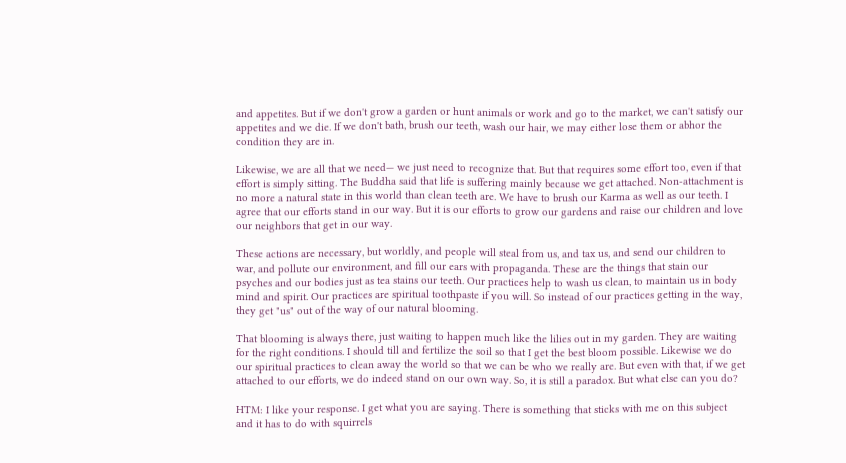and appetites. But if we don't grow a garden or hunt animals or work and go to the market, we can't satisfy our appetites and we die. If we don't bath, brush our teeth, wash our hair, we may either lose them or abhor the condition they are in.

Likewise, we are all that we need— we just need to recognize that. But that requires some effort too, even if that effort is simply sitting. The Buddha said that life is suffering mainly because we get attached. Non-attachment is no more a natural state in this world than clean teeth are. We have to brush our Karma as well as our teeth. I agree that our efforts stand in our way. But it is our efforts to grow our gardens and raise our children and love our neighbors that get in our way.

These actions are necessary, but worldly, and people will steal from us, and tax us, and send our children to war, and pollute our environment, and fill our ears with propaganda. These are the things that stain our psyches and our bodies just as tea stains our teeth. Our practices help to wash us clean, to maintain us in body mind and spirit. Our practices are spiritual toothpaste if you will. So instead of our practices getting in the way, they get "us" out of the way of our natural blooming.

That blooming is always there, just waiting to happen much like the lilies out in my garden. They are waiting for the right conditions. I should till and fertilize the soil so that I get the best bloom possible. Likewise we do our spiritual practices to clean away the world so that we can be who we really are. But even with that, if we get attached to our efforts, we do indeed stand on our own way. So, it is still a paradox. But what else can you do?

HTM: I like your response. I get what you are saying. There is something that sticks with me on this subject and it has to do with squirrels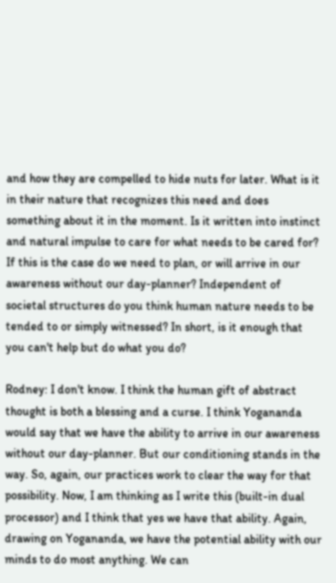and how they are compelled to hide nuts for later. What is it in their nature that recognizes this need and does something about it in the moment. Is it written into instinct and natural impulse to care for what needs to be cared for? If this is the case do we need to plan, or will arrive in our awareness without our day-planner? Independent of societal structures do you think human nature needs to be tended to or simply witnessed? In short, is it enough that you can't help but do what you do?

Rodney: I don't know. I think the human gift of abstract thought is both a blessing and a curse. I think Yogananda would say that we have the ability to arrive in our awareness without our day-planner. But our conditioning stands in the way. So, again, our practices work to clear the way for that possibility. Now, I am thinking as I write this (built-in dual processor) and I think that yes we have that ability. Again, drawing on Yogananda, we have the potential ability with our minds to do most anything. We can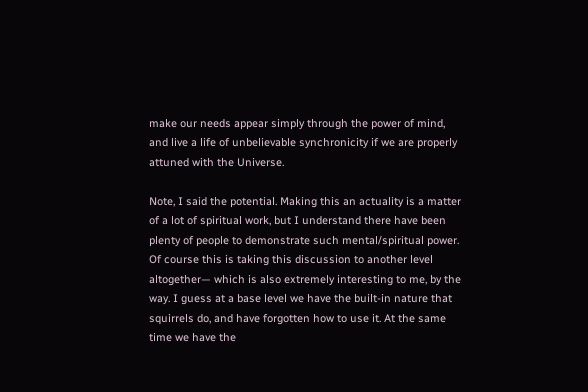make our needs appear simply through the power of mind, and live a life of unbelievable synchronicity if we are properly attuned with the Universe.

Note, I said the potential. Making this an actuality is a matter of a lot of spiritual work, but I understand there have been plenty of people to demonstrate such mental/spiritual power. Of course this is taking this discussion to another level altogether— which is also extremely interesting to me, by the way. I guess at a base level we have the built-in nature that squirrels do, and have forgotten how to use it. At the same time we have the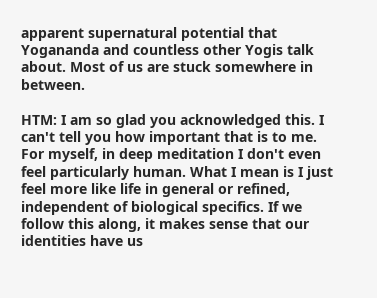apparent supernatural potential that Yogananda and countless other Yogis talk about. Most of us are stuck somewhere in between.

HTM: I am so glad you acknowledged this. I can't tell you how important that is to me. For myself, in deep meditation I don't even feel particularly human. What I mean is I just feel more like life in general or refined, independent of biological specifics. If we follow this along, it makes sense that our identities have us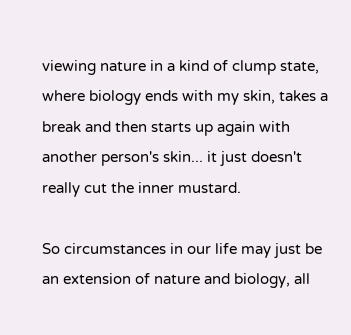viewing nature in a kind of clump state, where biology ends with my skin, takes a break and then starts up again with another person's skin... it just doesn't really cut the inner mustard.

So circumstances in our life may just be an extension of nature and biology, all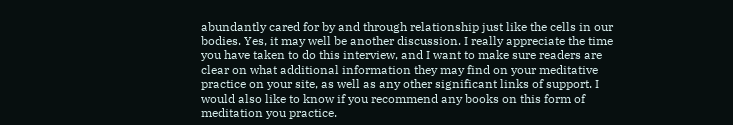abundantly cared for by and through relationship just like the cells in our bodies. Yes, it may well be another discussion. I really appreciate the time you have taken to do this interview, and I want to make sure readers are clear on what additional information they may find on your meditative practice on your site, as well as any other significant links of support. I would also like to know if you recommend any books on this form of meditation you practice.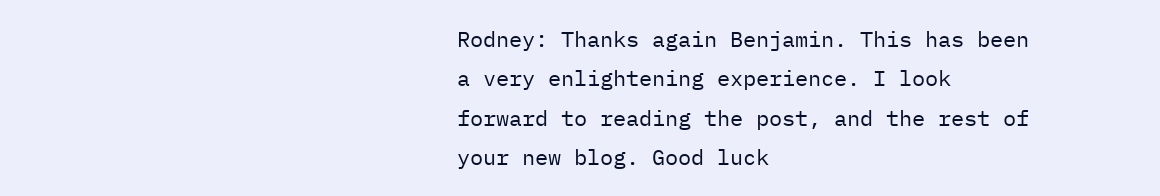Rodney: Thanks again Benjamin. This has been a very enlightening experience. I look forward to reading the post, and the rest of your new blog. Good luck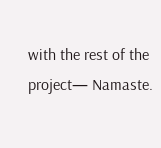with the rest of the project— Namaste.